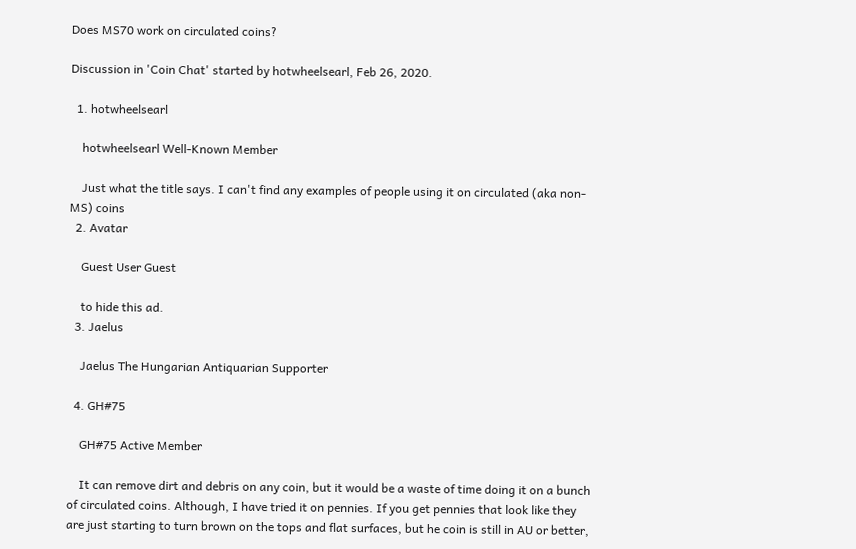Does MS70 work on circulated coins?

Discussion in 'Coin Chat' started by hotwheelsearl, Feb 26, 2020.

  1. hotwheelsearl

    hotwheelsearl Well-Known Member

    Just what the title says. I can't find any examples of people using it on circulated (aka non-MS) coins
  2. Avatar

    Guest User Guest

    to hide this ad.
  3. Jaelus

    Jaelus The Hungarian Antiquarian Supporter

  4. GH#75

    GH#75 Active Member

    It can remove dirt and debris on any coin, but it would be a waste of time doing it on a bunch of circulated coins. Although, I have tried it on pennies. If you get pennies that look like they are just starting to turn brown on the tops and flat surfaces, but he coin is still in AU or better,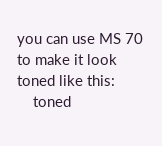you can use MS 70 to make it look toned like this:
    toned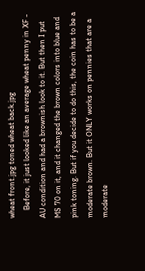wheat front.jpg toned wheat back.jpg
    Before, it just looked like an average wheat penny in XF - AU condition and had a brownish look to it. But then I put MS 70 on it, and it changed the brown colors into blue and pink toning. But if you decide to do this, the coin has to be a moderate brown. But it ONLY works on pennies that are a moderate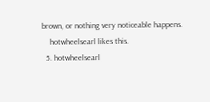brown, or nothing very noticeable happens.
    hotwheelsearl likes this.
  5. hotwheelsearl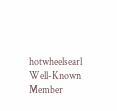hotwheelsearl Well-Known Member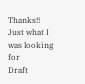Thanks!! Just what I was looking for
Draft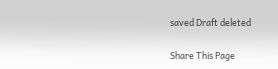saved Draft deleted

Share This Page